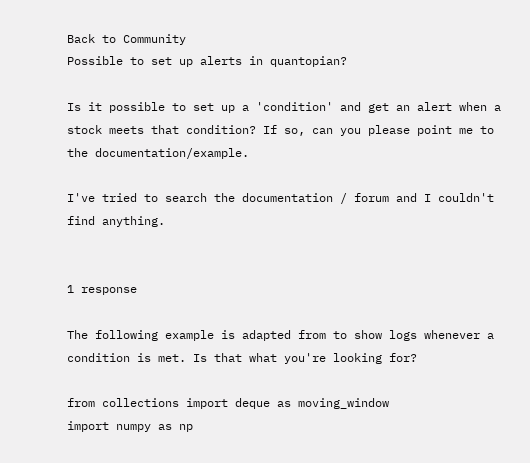Back to Community
Possible to set up alerts in quantopian?

Is it possible to set up a 'condition' and get an alert when a stock meets that condition? If so, can you please point me to the documentation/example.

I've tried to search the documentation / forum and I couldn't find anything.


1 response

The following example is adapted from to show logs whenever a condition is met. Is that what you're looking for?

from collections import deque as moving_window
import numpy as np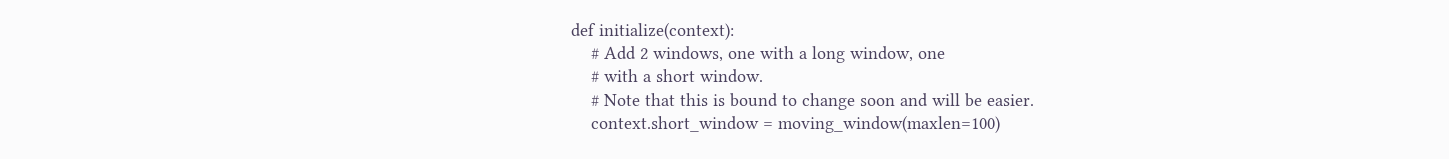def initialize(context):
    # Add 2 windows, one with a long window, one
    # with a short window.
    # Note that this is bound to change soon and will be easier.
    context.short_window = moving_window(maxlen=100)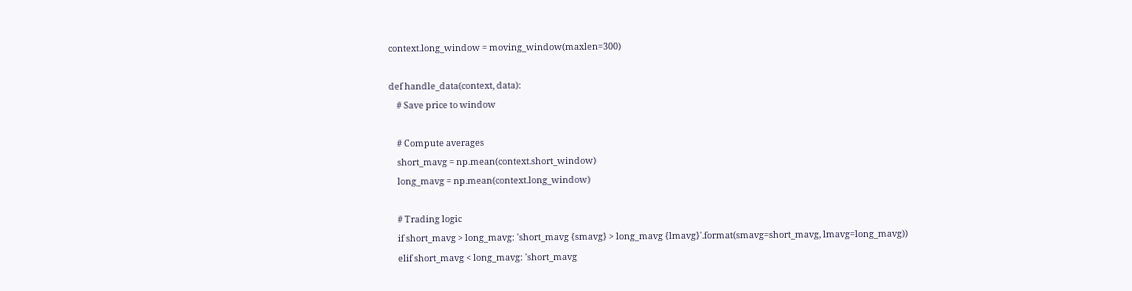context.long_window = moving_window(maxlen=300)

def handle_data(context, data):
    # Save price to window

    # Compute averages
    short_mavg = np.mean(context.short_window)
    long_mavg = np.mean(context.long_window)

    # Trading logic
    if short_mavg > long_mavg: 'short_mavg {smavg} > long_mavg {lmavg}'.format(smavg=short_mavg, lmavg=long_mavg))
    elif short_mavg < long_mavg: 'short_mavg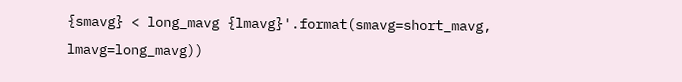{smavg} < long_mavg {lmavg}'.format(smavg=short_mavg, lmavg=long_mavg))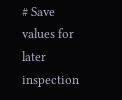# Save values for later inspection